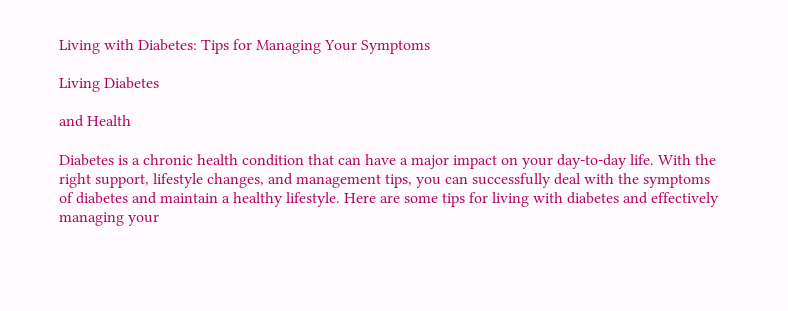Living with Diabetes: Tips for Managing Your Symptoms

Living Diabetes

and Health

Diabetes is a chronic health condition that can have a major impact on your day-to-day life. With the right support, lifestyle changes, and management tips, you can successfully deal with the symptoms of diabetes and maintain a healthy lifestyle. Here are some tips for living with diabetes and effectively managing your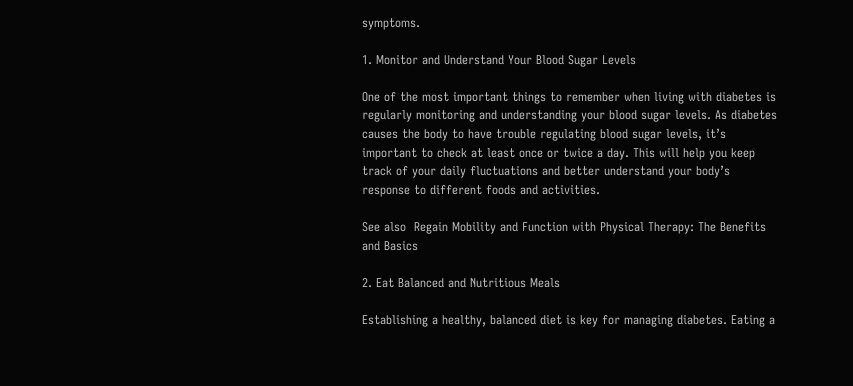symptoms.

1. Monitor and Understand Your Blood Sugar Levels

One of the most important things to remember when living with diabetes is regularly monitoring and understanding your blood sugar levels. As diabetes causes the body to have trouble regulating blood sugar levels, it’s important to check at least once or twice a day. This will help you keep track of your daily fluctuations and better understand your body’s response to different foods and activities.

See also  Regain Mobility and Function with Physical Therapy: The Benefits and Basics

2. Eat Balanced and Nutritious Meals

Establishing a healthy, balanced diet is key for managing diabetes. Eating a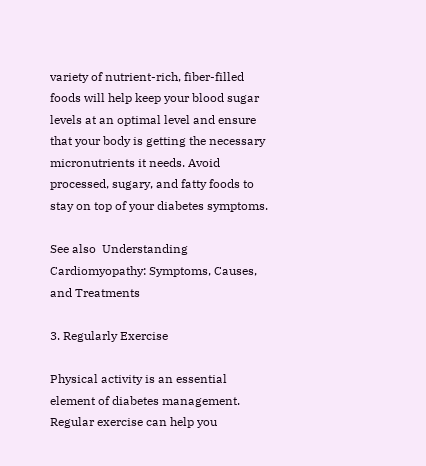variety of nutrient-rich, fiber-filled foods will help keep your blood sugar levels at an optimal level and ensure that your body is getting the necessary micronutrients it needs. Avoid processed, sugary, and fatty foods to stay on top of your diabetes symptoms.

See also  Understanding Cardiomyopathy: Symptoms, Causes, and Treatments

3. Regularly Exercise

Physical activity is an essential element of diabetes management. Regular exercise can help you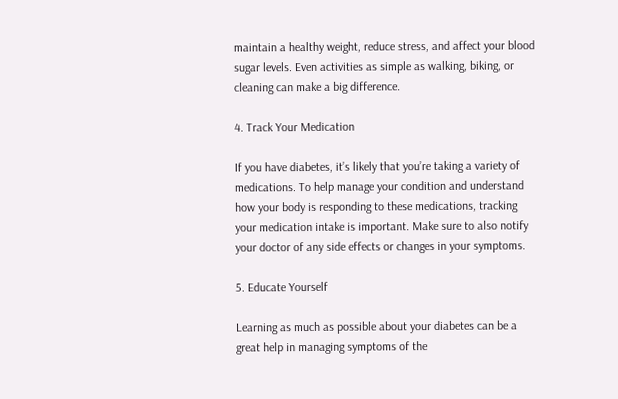maintain a healthy weight, reduce stress, and affect your blood sugar levels. Even activities as simple as walking, biking, or cleaning can make a big difference.

4. Track Your Medication

If you have diabetes, it’s likely that you’re taking a variety of medications. To help manage your condition and understand how your body is responding to these medications, tracking your medication intake is important. Make sure to also notify your doctor of any side effects or changes in your symptoms.

5. Educate Yourself

Learning as much as possible about your diabetes can be a great help in managing symptoms of the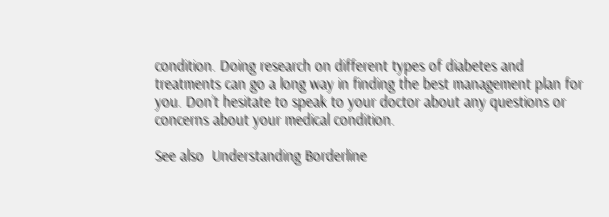condition. Doing research on different types of diabetes and treatments can go a long way in finding the best management plan for you. Don’t hesitate to speak to your doctor about any questions or concerns about your medical condition.

See also  Understanding Borderline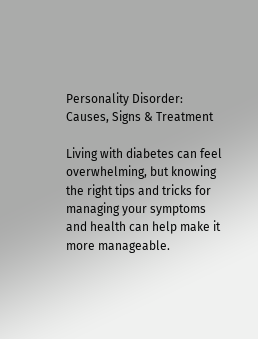Personality Disorder: Causes, Signs & Treatment

Living with diabetes can feel overwhelming, but knowing the right tips and tricks for managing your symptoms and health can help make it more manageable.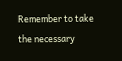Remember to take the necessary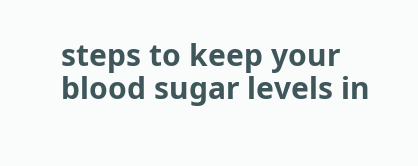steps to keep your blood sugar levels in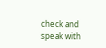check and speak with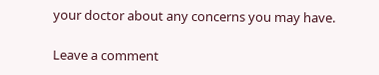your doctor about any concerns you may have.

Leave a comment